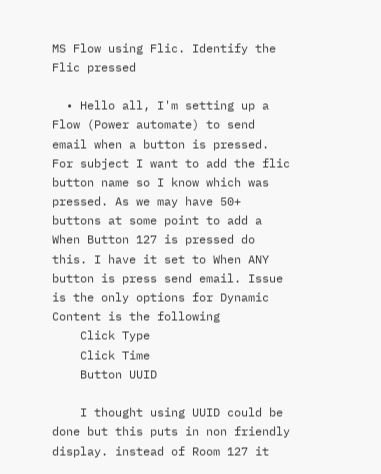MS Flow using Flic. Identify the Flic pressed

  • Hello all, I'm setting up a Flow (Power automate) to send email when a button is pressed. For subject I want to add the flic button name so I know which was pressed. As we may have 50+ buttons at some point to add a When Button 127 is pressed do this. I have it set to When ANY button is press send email. Issue is the only options for Dynamic Content is the following
    Click Type
    Click Time
    Button UUID

    I thought using UUID could be done but this puts in non friendly display. instead of Room 127 it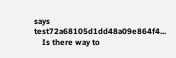says test72a68105d1dd48a09e864f4...
    Is there way to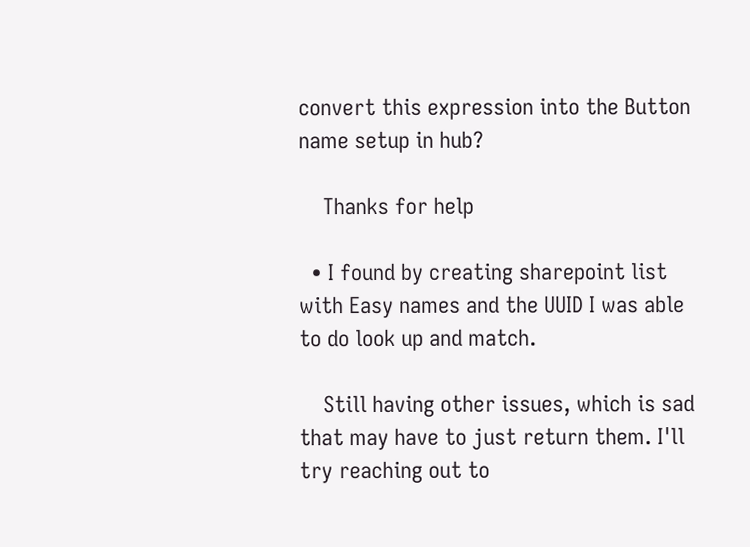convert this expression into the Button name setup in hub?

    Thanks for help

  • I found by creating sharepoint list with Easy names and the UUID I was able to do look up and match.

    Still having other issues, which is sad that may have to just return them. I'll try reaching out to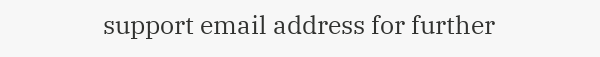support email address for further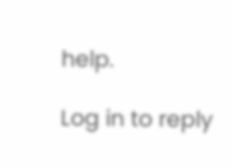help.

Log in to reply